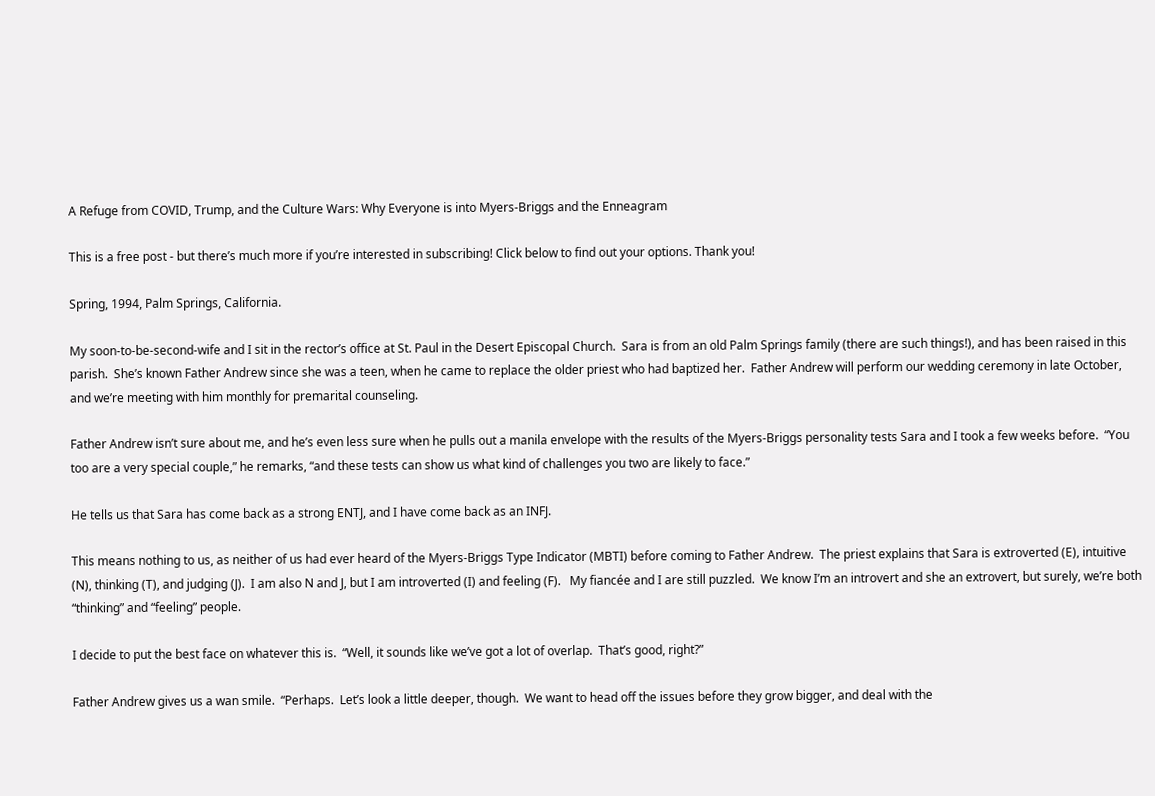A Refuge from COVID, Trump, and the Culture Wars: Why Everyone is into Myers-Briggs and the Enneagram

This is a free post - but there’s much more if you’re interested in subscribing! Click below to find out your options. Thank you!

Spring, 1994, Palm Springs, California.

My soon-to-be-second-wife and I sit in the rector’s office at St. Paul in the Desert Episcopal Church.  Sara is from an old Palm Springs family (there are such things!), and has been raised in this parish.  She’s known Father Andrew since she was a teen, when he came to replace the older priest who had baptized her.  Father Andrew will perform our wedding ceremony in late October, and we’re meeting with him monthly for premarital counseling.

Father Andrew isn’t sure about me, and he’s even less sure when he pulls out a manila envelope with the results of the Myers-Briggs personality tests Sara and I took a few weeks before.  “You too are a very special couple,” he remarks, “and these tests can show us what kind of challenges you two are likely to face.”

He tells us that Sara has come back as a strong ENTJ, and I have come back as an INFJ.

This means nothing to us, as neither of us had ever heard of the Myers-Briggs Type Indicator (MBTI) before coming to Father Andrew.  The priest explains that Sara is extroverted (E), intuitive (N), thinking (T), and judging (J).  I am also N and J, but I am introverted (I) and feeling (F).   My fiancée and I are still puzzled.  We know I’m an introvert and she an extrovert, but surely, we’re both “thinking” and “feeling” people.

I decide to put the best face on whatever this is.  “Well, it sounds like we’ve got a lot of overlap.  That’s good, right?”

Father Andrew gives us a wan smile.  “Perhaps.  Let’s look a little deeper, though.  We want to head off the issues before they grow bigger, and deal with the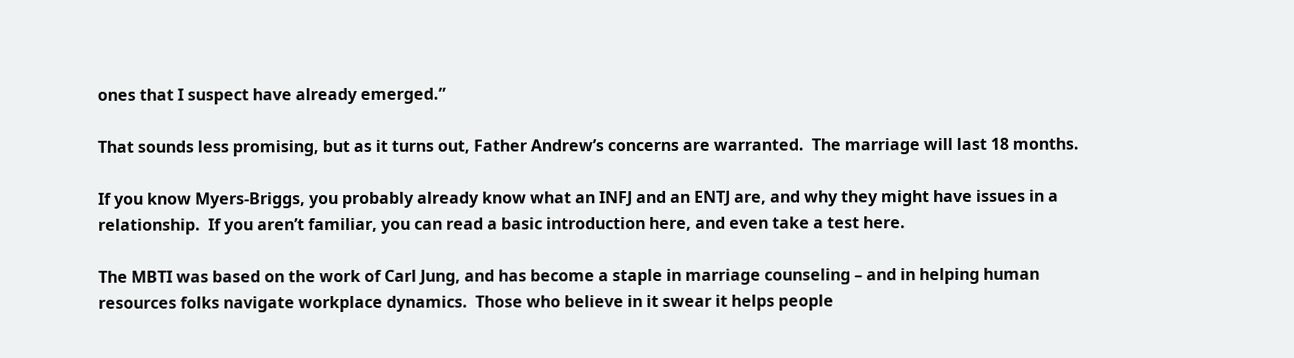ones that I suspect have already emerged.”

That sounds less promising, but as it turns out, Father Andrew’s concerns are warranted.  The marriage will last 18 months.

If you know Myers-Briggs, you probably already know what an INFJ and an ENTJ are, and why they might have issues in a relationship.  If you aren’t familiar, you can read a basic introduction here, and even take a test here.

The MBTI was based on the work of Carl Jung, and has become a staple in marriage counseling – and in helping human resources folks navigate workplace dynamics.  Those who believe in it swear it helps people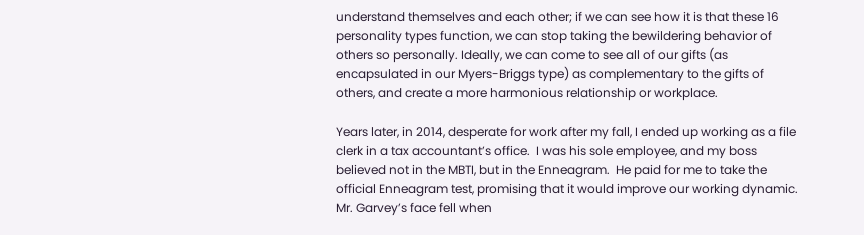understand themselves and each other; if we can see how it is that these 16 personality types function, we can stop taking the bewildering behavior of others so personally. Ideally, we can come to see all of our gifts (as encapsulated in our Myers-Briggs type) as complementary to the gifts of others, and create a more harmonious relationship or workplace.

Years later, in 2014, desperate for work after my fall, I ended up working as a file clerk in a tax accountant’s office.  I was his sole employee, and my boss believed not in the MBTI, but in the Enneagram.  He paid for me to take the official Enneagram test, promising that it would improve our working dynamic.  Mr. Garvey’s face fell when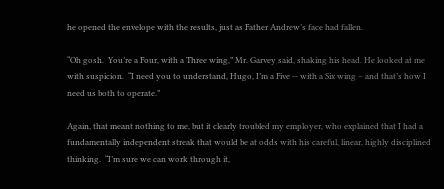he opened the envelope with the results, just as Father Andrew’s face had fallen.

“Oh gosh.  You’re a Four, with a Three wing,” Mr. Garvey said, shaking his head. He looked at me with suspicion.  “I need you to understand, Hugo, I’m a Five -- with a Six wing – and that’s how I need us both to operate.”

Again, that meant nothing to me, but it clearly troubled my employer, who explained that I had a fundamentally independent streak that would be at odds with his careful, linear, highly disciplined thinking.  “I’m sure we can work through it,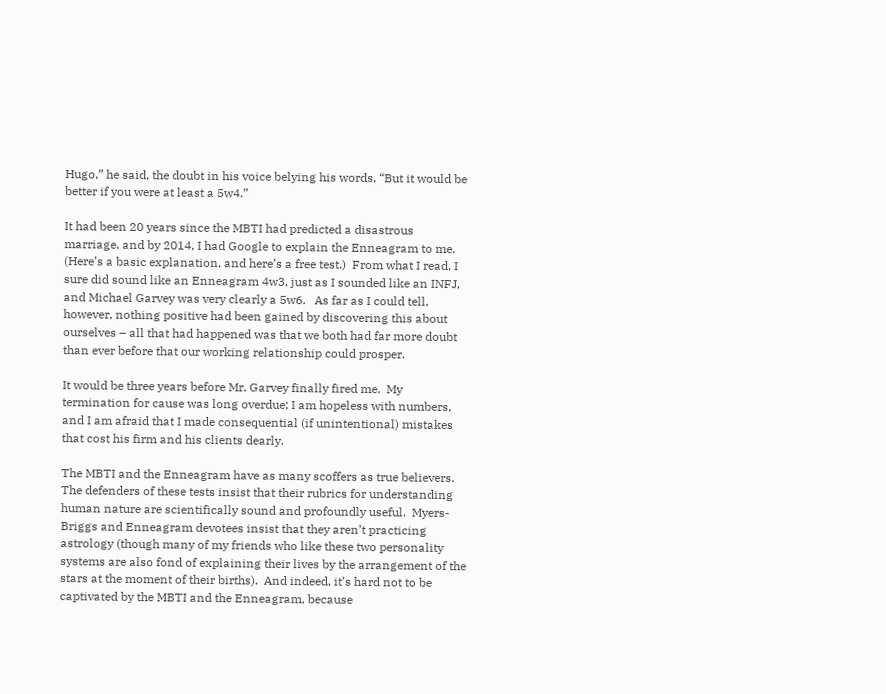Hugo,” he said, the doubt in his voice belying his words, “But it would be better if you were at least a 5w4.”

It had been 20 years since the MBTI had predicted a disastrous marriage, and by 2014, I had Google to explain the Enneagram to me.  (Here’s a basic explanation, and here’s a free test.)  From what I read, I sure did sound like an Enneagram 4w3, just as I sounded like an INFJ, and Michael Garvey was very clearly a 5w6.   As far as I could tell, however, nothing positive had been gained by discovering this about ourselves – all that had happened was that we both had far more doubt than ever before that our working relationship could prosper.

It would be three years before Mr. Garvey finally fired me.  My termination for cause was long overdue; I am hopeless with numbers, and I am afraid that I made consequential (if unintentional) mistakes that cost his firm and his clients dearly.

The MBTI and the Enneagram have as many scoffers as true believers.  The defenders of these tests insist that their rubrics for understanding human nature are scientifically sound and profoundly useful.  Myers-Briggs and Enneagram devotees insist that they aren’t practicing astrology (though many of my friends who like these two personality systems are also fond of explaining their lives by the arrangement of the stars at the moment of their births).  And indeed, it’s hard not to be captivated by the MBTI and the Enneagram, because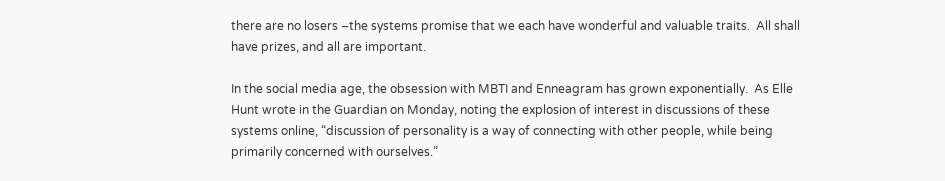there are no losers –the systems promise that we each have wonderful and valuable traits.  All shall have prizes, and all are important.

In the social media age, the obsession with MBTI and Enneagram has grown exponentially.  As Elle Hunt wrote in the Guardian on Monday, noting the explosion of interest in discussions of these systems online, “discussion of personality is a way of connecting with other people, while being primarily concerned with ourselves.”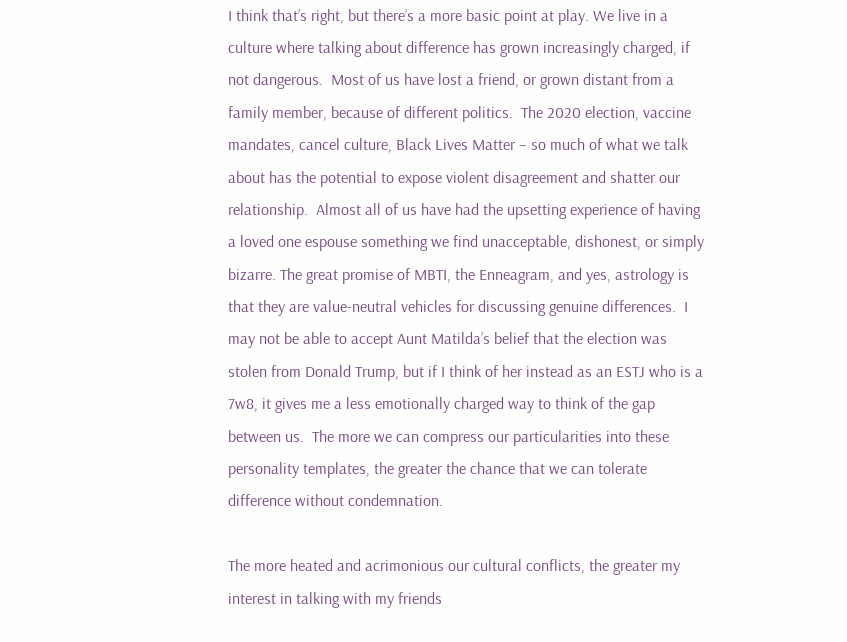I think that’s right, but there’s a more basic point at play. We live in a culture where talking about difference has grown increasingly charged, if not dangerous.  Most of us have lost a friend, or grown distant from a family member, because of different politics.  The 2020 election, vaccine mandates, cancel culture, Black Lives Matter – so much of what we talk about has the potential to expose violent disagreement and shatter our relationship.  Almost all of us have had the upsetting experience of having a loved one espouse something we find unacceptable, dishonest, or simply bizarre. The great promise of MBTI, the Enneagram, and yes, astrology is that they are value-neutral vehicles for discussing genuine differences.  I may not be able to accept Aunt Matilda’s belief that the election was stolen from Donald Trump, but if I think of her instead as an ESTJ who is a 7w8, it gives me a less emotionally charged way to think of the gap between us.  The more we can compress our particularities into these personality templates, the greater the chance that we can tolerate difference without condemnation.

The more heated and acrimonious our cultural conflicts, the greater my interest in talking with my friends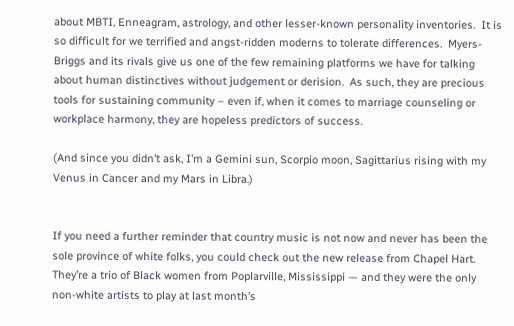about MBTI, Enneagram, astrology, and other lesser-known personality inventories.  It is so difficult for we terrified and angst-ridden moderns to tolerate differences.  Myers-Briggs and its rivals give us one of the few remaining platforms we have for talking about human distinctives without judgement or derision.  As such, they are precious tools for sustaining community – even if, when it comes to marriage counseling or workplace harmony, they are hopeless predictors of success.

(And since you didn’t ask, I’m a Gemini sun, Scorpio moon, Sagittarius rising with my Venus in Cancer and my Mars in Libra.)


If you need a further reminder that country music is not now and never has been the sole province of white folks, you could check out the new release from Chapel Hart. They’re a trio of Black women from Poplarville, Mississippi — and they were the only non-white artists to play at last month’s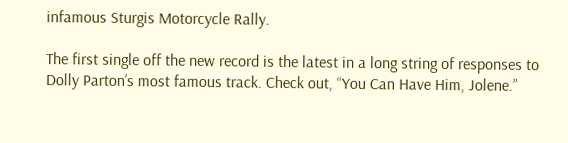infamous Sturgis Motorcycle Rally.

The first single off the new record is the latest in a long string of responses to Dolly Parton’s most famous track. Check out, “You Can Have Him, Jolene.”